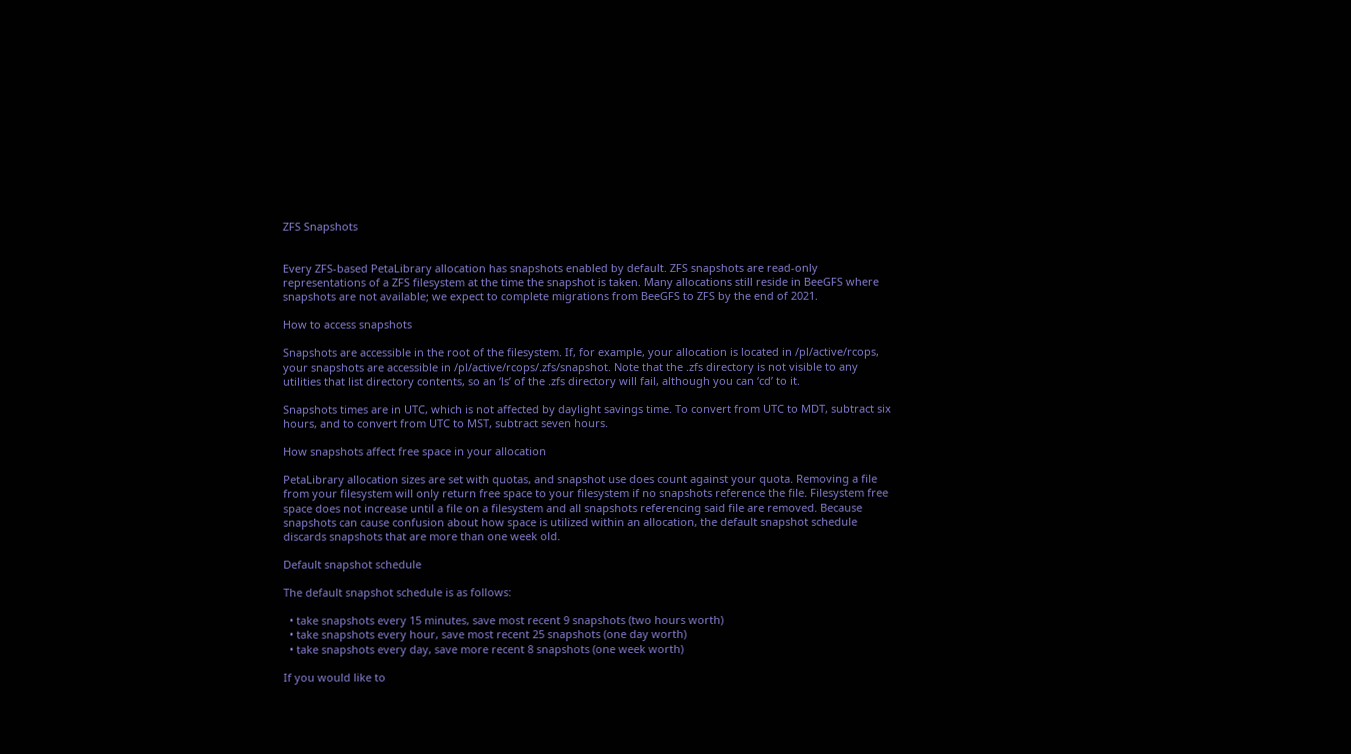ZFS Snapshots


Every ZFS-based PetaLibrary allocation has snapshots enabled by default. ZFS snapshots are read-only representations of a ZFS filesystem at the time the snapshot is taken. Many allocations still reside in BeeGFS where snapshots are not available; we expect to complete migrations from BeeGFS to ZFS by the end of 2021.

How to access snapshots

Snapshots are accessible in the root of the filesystem. If, for example, your allocation is located in /pl/active/rcops, your snapshots are accessible in /pl/active/rcops/.zfs/snapshot. Note that the .zfs directory is not visible to any utilities that list directory contents, so an ‘ls’ of the .zfs directory will fail, although you can ‘cd’ to it.

Snapshots times are in UTC, which is not affected by daylight savings time. To convert from UTC to MDT, subtract six hours, and to convert from UTC to MST, subtract seven hours.

How snapshots affect free space in your allocation

PetaLibrary allocation sizes are set with quotas, and snapshot use does count against your quota. Removing a file from your filesystem will only return free space to your filesystem if no snapshots reference the file. Filesystem free space does not increase until a file on a filesystem and all snapshots referencing said file are removed. Because snapshots can cause confusion about how space is utilized within an allocation, the default snapshot schedule discards snapshots that are more than one week old.

Default snapshot schedule

The default snapshot schedule is as follows:

  • take snapshots every 15 minutes, save most recent 9 snapshots (two hours worth)
  • take snapshots every hour, save most recent 25 snapshots (one day worth)
  • take snapshots every day, save more recent 8 snapshots (one week worth)

If you would like to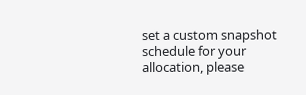set a custom snapshot schedule for your allocation, please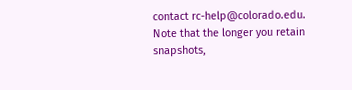contact rc-help@colorado.edu. Note that the longer you retain snapshots,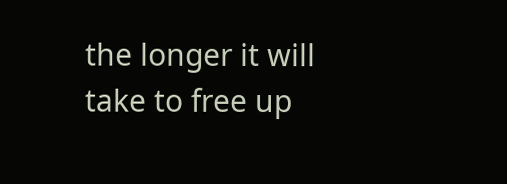the longer it will take to free up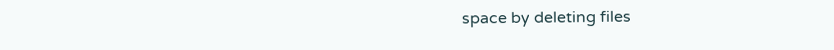space by deleting files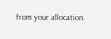from your allocation.